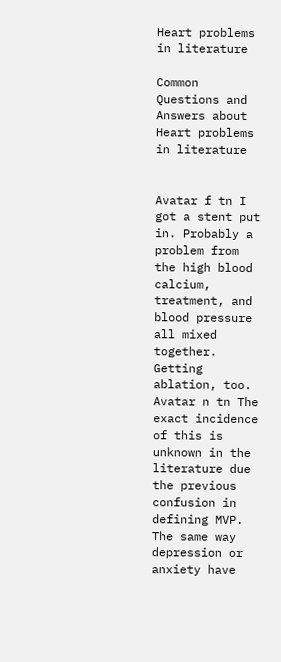Heart problems in literature

Common Questions and Answers about Heart problems in literature


Avatar f tn I got a stent put in. Probably a problem from the high blood calcium, treatment, and blood pressure all mixed together. Getting ablation, too.
Avatar n tn The exact incidence of this is unknown in the literature due the previous confusion in defining MVP. The same way depression or anxiety have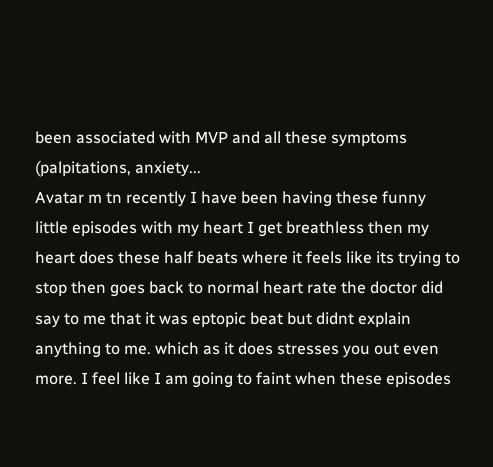been associated with MVP and all these symptoms (palpitations, anxiety...
Avatar m tn recently I have been having these funny little episodes with my heart I get breathless then my heart does these half beats where it feels like its trying to stop then goes back to normal heart rate the doctor did say to me that it was eptopic beat but didnt explain anything to me. which as it does stresses you out even more. I feel like I am going to faint when these episodes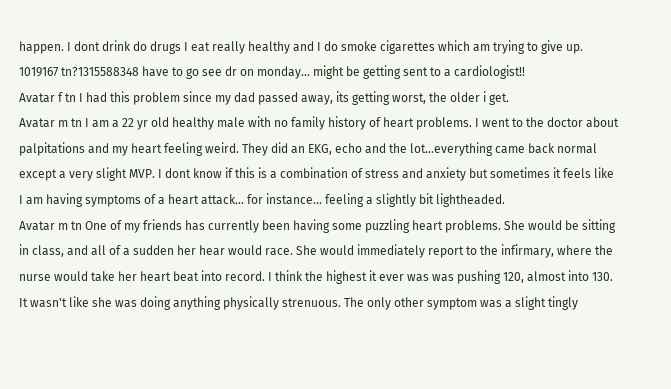happen. I dont drink do drugs I eat really healthy and I do smoke cigarettes which am trying to give up.
1019167 tn?1315588348 have to go see dr on monday... might be getting sent to a cardiologist!!
Avatar f tn I had this problem since my dad passed away, its getting worst, the older i get.
Avatar m tn I am a 22 yr old healthy male with no family history of heart problems. I went to the doctor about palpitations and my heart feeling weird. They did an EKG, echo and the lot...everything came back normal except a very slight MVP. I dont know if this is a combination of stress and anxiety but sometimes it feels like I am having symptoms of a heart attack... for instance... feeling a slightly bit lightheaded.
Avatar m tn One of my friends has currently been having some puzzling heart problems. She would be sitting in class, and all of a sudden her hear would race. She would immediately report to the infirmary, where the nurse would take her heart beat into record. I think the highest it ever was was pushing 120, almost into 130. It wasn't like she was doing anything physically strenuous. The only other symptom was a slight tingly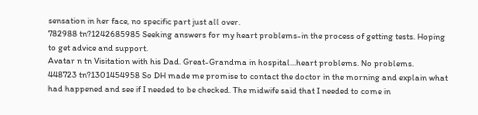sensation in her face, no specific part just all over.
782988 tn?1242685985 Seeking answers for my heart problems-in the process of getting tests. Hoping to get advice and support.
Avatar n tn Visitation with his Dad. Great-Grandma in hospital...heart problems. No problems.
448723 tn?1301454958 So DH made me promise to contact the doctor in the morning and explain what had happened and see if I needed to be checked. The midwife said that I needed to come in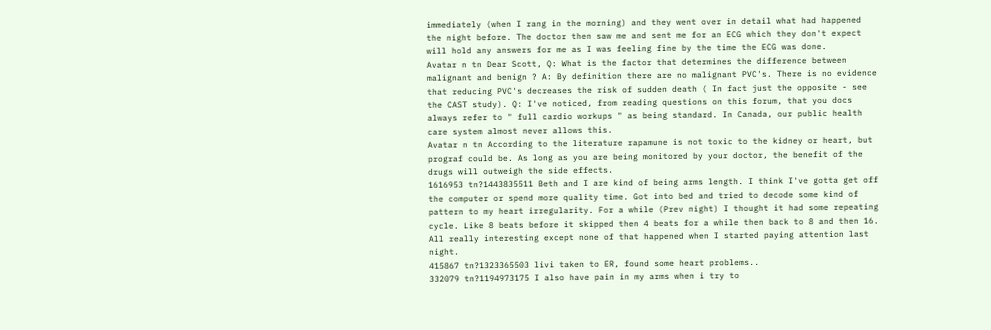immediately (when I rang in the morning) and they went over in detail what had happened the night before. The doctor then saw me and sent me for an ECG which they don't expect will hold any answers for me as I was feeling fine by the time the ECG was done.
Avatar n tn Dear Scott, Q: What is the factor that determines the difference between malignant and benign ? A: By definition there are no malignant PVC's. There is no evidence that reducing PVC's decreases the risk of sudden death ( In fact just the opposite - see the CAST study). Q: I've noticed, from reading questions on this forum, that you docs always refer to " full cardio workups " as being standard. In Canada, our public health care system almost never allows this.
Avatar n tn According to the literature rapamune is not toxic to the kidney or heart, but prograf could be. As long as you are being monitored by your doctor, the benefit of the drugs will outweigh the side effects.
1616953 tn?1443835511 Beth and I are kind of being arms length. I think I've gotta get off the computer or spend more quality time. Got into bed and tried to decode some kind of pattern to my heart irregularity. For a while (Prev night) I thought it had some repeating cycle. Like 8 beats before it skipped then 4 beats for a while then back to 8 and then 16. All really interesting except none of that happened when I started paying attention last night.
415867 tn?1323365503 livi taken to ER, found some heart problems..
332079 tn?1194973175 I also have pain in my arms when i try to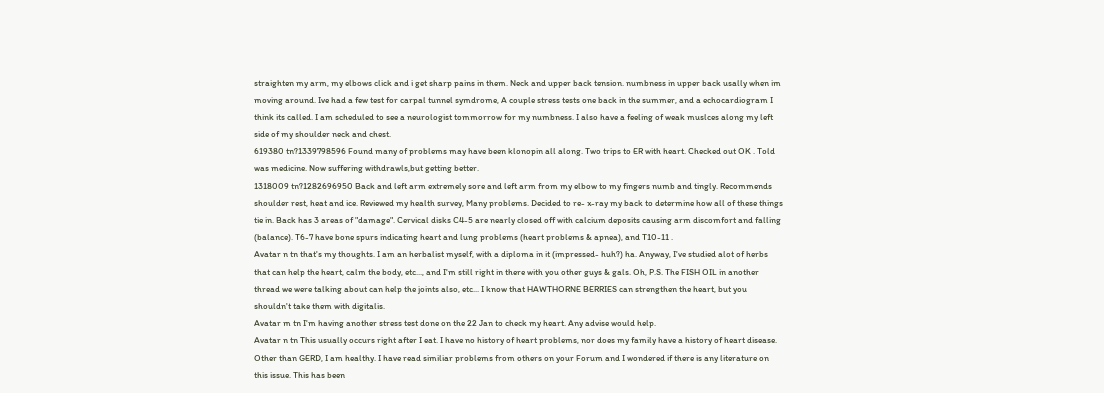straighten my arm, my elbows click and i get sharp pains in them. Neck and upper back tension. numbness in upper back usally when im moving around. Ive had a few test for carpal tunnel symdrome, A couple stress tests one back in the summer, and a echocardiogram I think its called. I am scheduled to see a neurologist tommorrow for my numbness. I also have a feeling of weak muslces along my left side of my shoulder neck and chest.
619380 tn?1339798596 Found many of problems may have been klonopin all along. Two trips to ER with heart. Checked out OK . Told was medicine. Now suffering withdrawls,but getting better.
1318009 tn?1282696950 Back and left arm extremely sore and left arm from my elbow to my fingers numb and tingly. Recommends shoulder rest, heat and ice. Reviewed my health survey, Many problems. Decided to re- x-ray my back to determine how all of these things tie in. Back has 3 areas of "damage". Cervical disks C4-5 are nearly closed off with calcium deposits causing arm discomfort and falling (balance). T6-7 have bone spurs indicating heart and lung problems (heart problems & apnea), and T10-11 .
Avatar n tn that's my thoughts. I am an herbalist myself, with a diploma in it (impressed- huh?) ha. Anyway, I've studied alot of herbs that can help the heart, calm the body, etc..., and I'm still right in there with you other guys & gals. Oh, P.S. The FISH OIL in another thread we were talking about can help the joints also, etc... I know that HAWTHORNE BERRIES can strengthen the heart, but you shouldn't take them with digitalis.
Avatar m tn I'm having another stress test done on the 22 Jan to check my heart. Any advise would help.
Avatar n tn This usually occurs right after I eat. I have no history of heart problems, nor does my family have a history of heart disease. Other than GERD, I am healthy. I have read similiar problems from others on your Forum and I wondered if there is any literature on this issue. This has been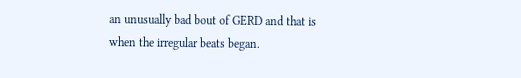an unusually bad bout of GERD and that is when the irregular beats began.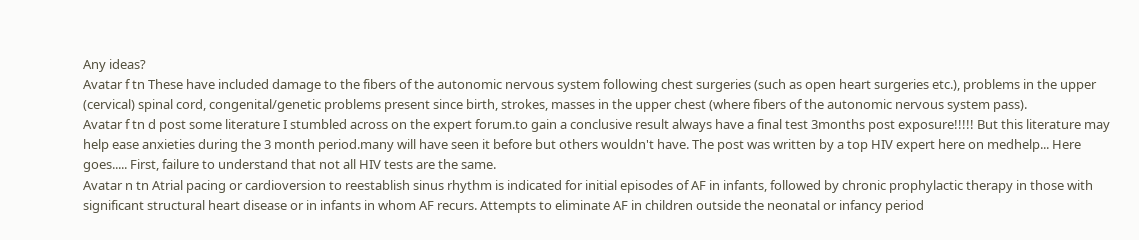Any ideas?
Avatar f tn These have included damage to the fibers of the autonomic nervous system following chest surgeries (such as open heart surgeries etc.), problems in the upper (cervical) spinal cord, congenital/genetic problems present since birth, strokes, masses in the upper chest (where fibers of the autonomic nervous system pass).
Avatar f tn d post some literature I stumbled across on the expert forum.to gain a conclusive result always have a final test 3months post exposure!!!!! But this literature may help ease anxieties during the 3 month period.many will have seen it before but others wouldn't have. The post was written by a top HIV expert here on medhelp... Here goes..... First, failure to understand that not all HIV tests are the same.
Avatar n tn Atrial pacing or cardioversion to reestablish sinus rhythm is indicated for initial episodes of AF in infants, followed by chronic prophylactic therapy in those with significant structural heart disease or in infants in whom AF recurs. Attempts to eliminate AF in children outside the neonatal or infancy period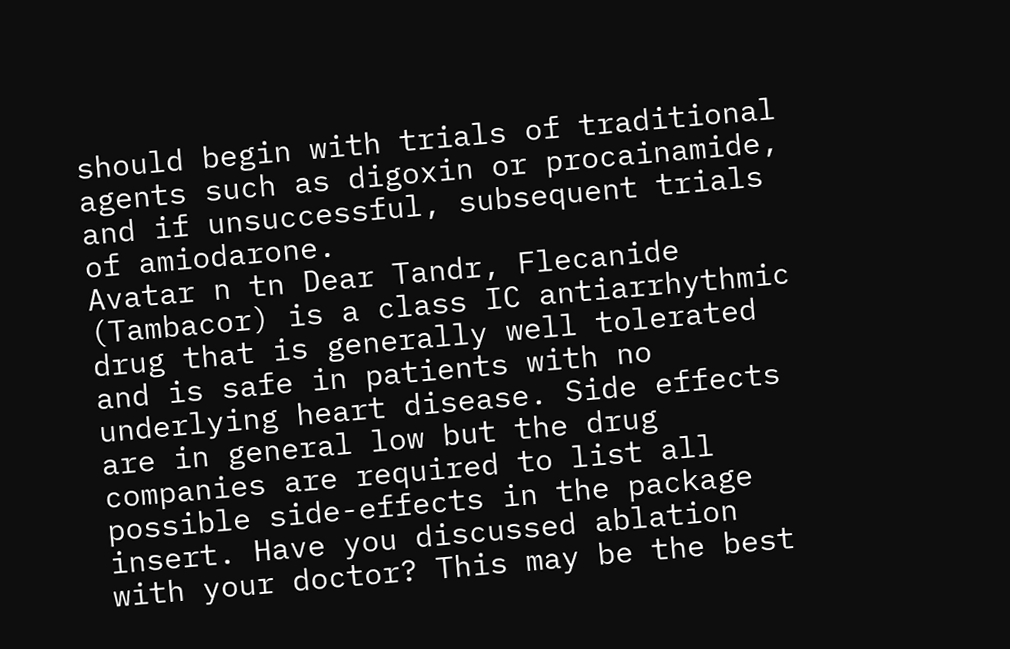should begin with trials of traditional agents such as digoxin or procainamide, and if unsuccessful, subsequent trials of amiodarone.
Avatar n tn Dear Tandr, Flecanide (Tambacor) is a class IC antiarrhythmic drug that is generally well tolerated and is safe in patients with no underlying heart disease. Side effects are in general low but the drug companies are required to list all possible side-effects in the package insert. Have you discussed ablation with your doctor? This may be the best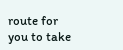route for you to take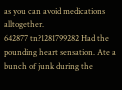as you can avoid medications alltogether.
642877 tn?1281799282 Had the pounding heart sensation. Ate a bunch of junk during the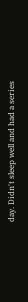day. Didn't sleep well and had a series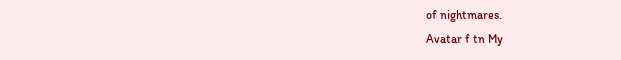of nightmares.
Avatar f tn My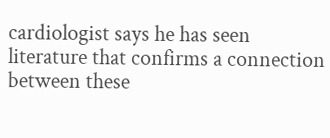cardiologist says he has seen literature that confirms a connection between these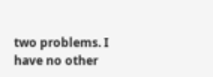two problems. I have no other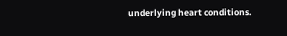underlying heart conditions.